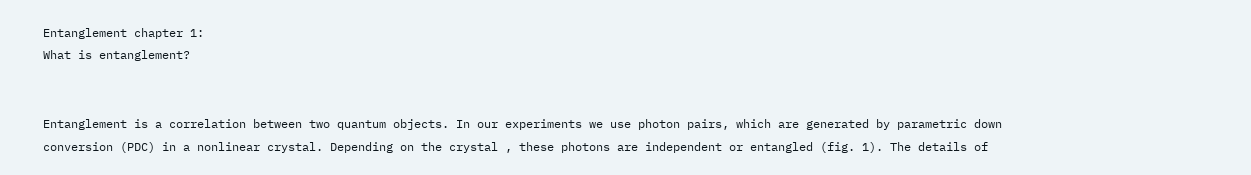Entanglement chapter 1:
What is entanglement?


Entanglement is a correlation between two quantum objects. In our experiments we use photon pairs, which are generated by parametric down conversion (PDC) in a nonlinear crystal. Depending on the crystal , these photons are independent or entangled (fig. 1). The details of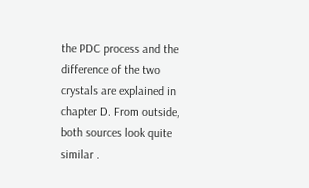the PDC process and the difference of the two crystals are explained in chapter D. From outside, both sources look quite similar .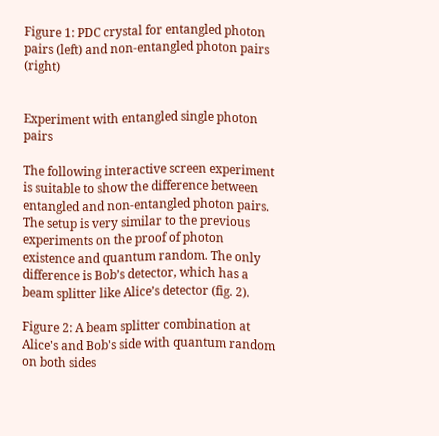Figure 1: PDC crystal for entangled photon pairs (left) and non-entangled photon pairs (right)


Experiment with entangled single photon pairs

The following interactive screen experiment is suitable to show the difference between entangled and non-entangled photon pairs. The setup is very similar to the previous experiments on the proof of photon existence and quantum random. The only difference is Bob’s detector, which has a beam splitter like Alice’s detector (fig. 2).

Figure 2: A beam splitter combination at Alice's and Bob's side with quantum random on both sides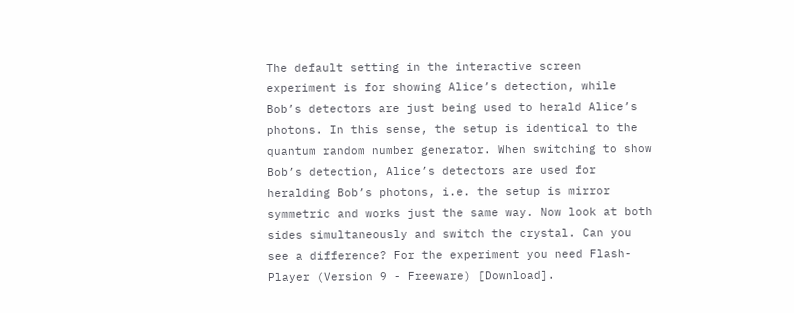The default setting in the interactive screen experiment is for showing Alice’s detection, while Bob’s detectors are just being used to herald Alice’s photons. In this sense, the setup is identical to the quantum random number generator. When switching to show Bob’s detection, Alice’s detectors are used for heralding Bob’s photons, i.e. the setup is mirror symmetric and works just the same way. Now look at both sides simultaneously and switch the crystal. Can you see a difference? For the experiment you need Flash-Player (Version 9 - Freeware) [Download].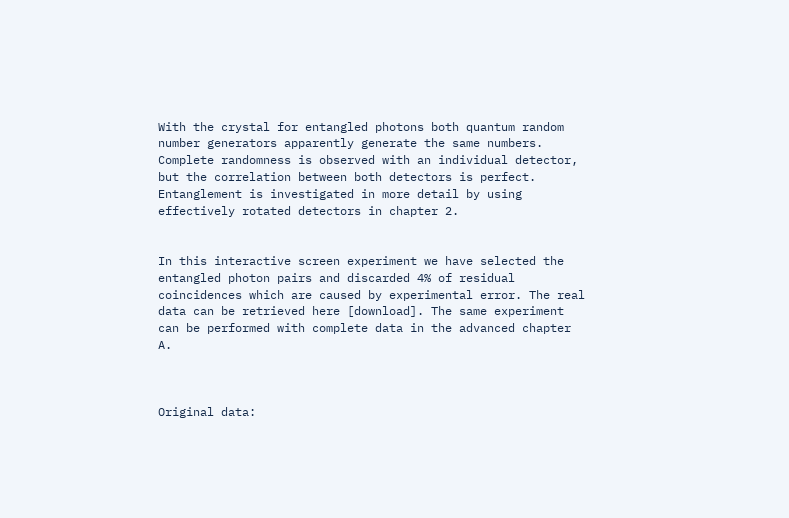With the crystal for entangled photons both quantum random number generators apparently generate the same numbers. Complete randomness is observed with an individual detector, but the correlation between both detectors is perfect. Entanglement is investigated in more detail by using effectively rotated detectors in chapter 2.


In this interactive screen experiment we have selected the entangled photon pairs and discarded 4% of residual coincidences which are caused by experimental error. The real data can be retrieved here [download]. The same experiment can be performed with complete data in the advanced chapter A.



Original data: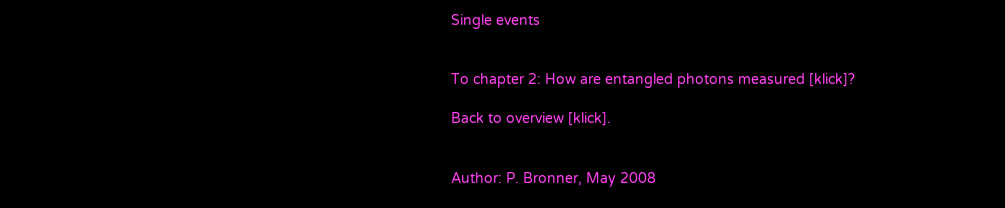Single events


To chapter 2: How are entangled photons measured [klick]?

Back to overview [klick].


Author: P. Bronner, May 2008